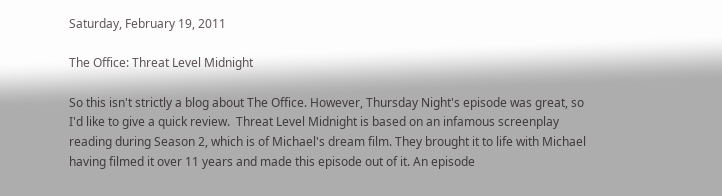Saturday, February 19, 2011

The Office: Threat Level Midnight

So this isn't strictly a blog about The Office. However, Thursday Night's episode was great, so I'd like to give a quick review.  Threat Level Midnight is based on an infamous screenplay reading during Season 2, which is of Michael's dream film. They brought it to life with Michael having filmed it over 11 years and made this episode out of it. An episode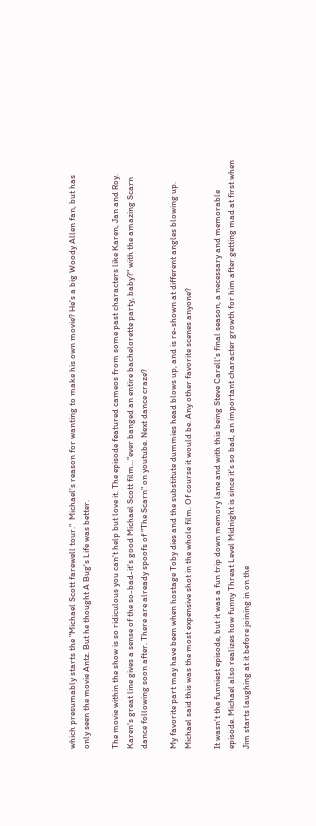which presumably starts the "Michael Scott farewell tour."  Michael's reason for wanting to make his own movie? He's a big Woody Allen fan, but has only seen the movie Antz. But he thought A Bug's Life was better.

The movie within the show is so ridiculous you can't help but love it. The episode featured cameos from some past characters like Karen, Jan and Roy. Karen's great line gives a sense of the so-bad-it's good Michael Scott film..."ever banged an entire bachelorette party, baby?" with the amazing Scarn dance following soon after. There are already spoofs of "The Scarn" on youtube. Next dance craze?

My favorite part may have been when hostage Toby dies and the substitute dummies head blows up, and is re-shown at different angles blowing up. Michael said this was the most expensive shot in the whole film. Of course it would be. Any other favorite scenes anyone?

It wasn't the funniest episode, but it was a fun trip down memory lane and with this being Steve Carell's final season, a necessary and memorable episode. Michael also realizes how funny Threat Level Midnight is since it's so bad, an important character growth for him after getting mad at first when Jim starts laughing at it before joining in on the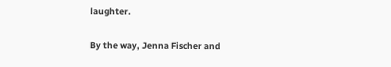laughter.

By the way, Jenna Fischer and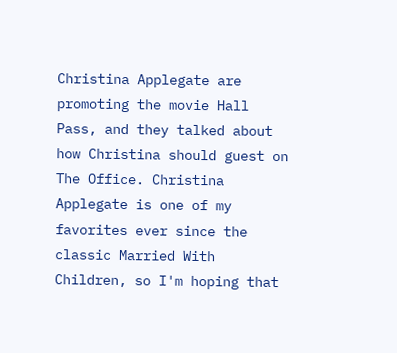Christina Applegate are promoting the movie Hall Pass, and they talked about how Christina should guest on The Office. Christina Applegate is one of my favorites ever since the classic Married With Children, so I'm hoping that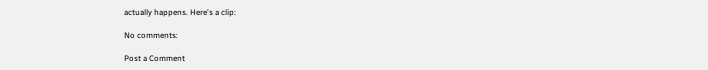actually happens. Here's a clip:

No comments:

Post a Comment